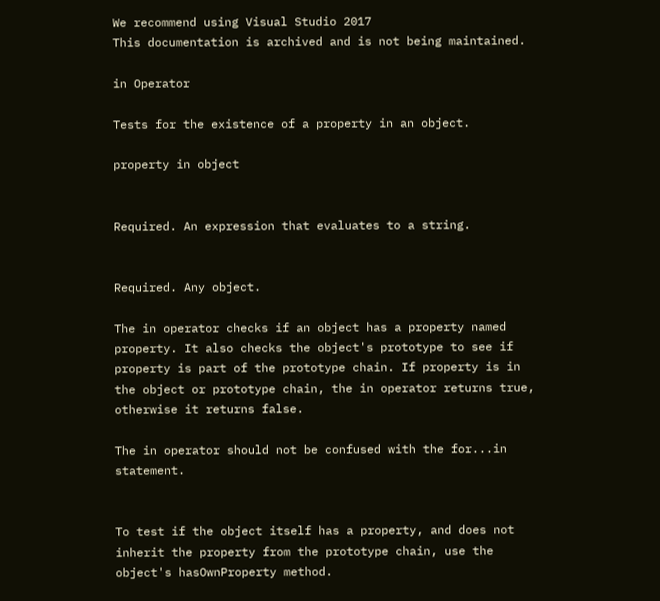We recommend using Visual Studio 2017
This documentation is archived and is not being maintained.

in Operator

Tests for the existence of a property in an object.

property in object


Required. An expression that evaluates to a string.


Required. Any object.

The in operator checks if an object has a property named property. It also checks the object's prototype to see if property is part of the prototype chain. If property is in the object or prototype chain, the in operator returns true, otherwise it returns false.

The in operator should not be confused with the for...in statement.


To test if the object itself has a property, and does not inherit the property from the prototype chain, use the object's hasOwnProperty method.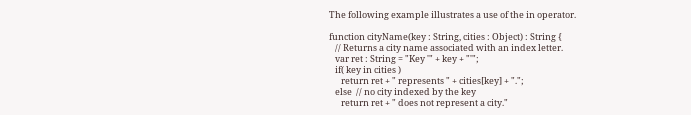The following example illustrates a use of the in operator.

function cityName(key : String, cities : Object) : String {
   // Returns a city name associated with an index letter.
   var ret : String = "Key '" + key + "'";
   if( key in cities )
      return ret + " represents " + cities[key] + ".";
   else  // no city indexed by the key
      return ret + " does not represent a city."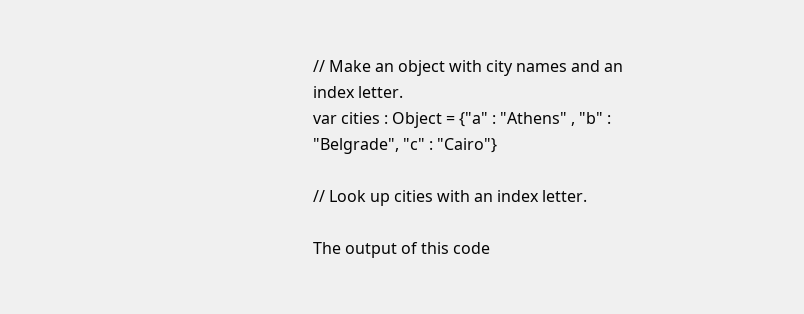// Make an object with city names and an index letter.
var cities : Object = {"a" : "Athens" , "b" : "Belgrade", "c" : "Cairo"}

// Look up cities with an index letter.

The output of this code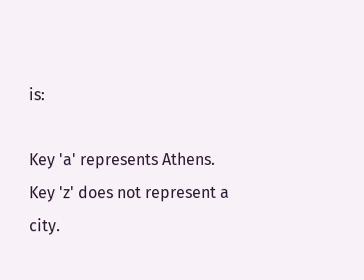is:

Key 'a' represents Athens.
Key 'z' does not represent a city.